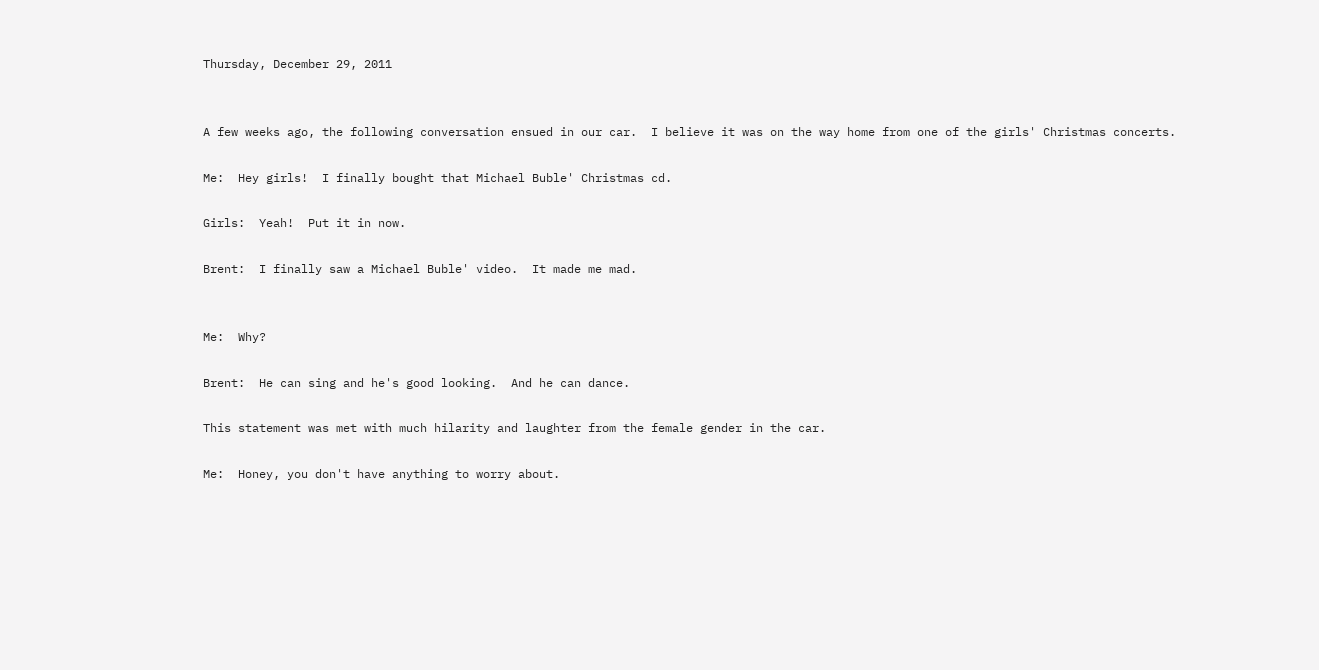Thursday, December 29, 2011


A few weeks ago, the following conversation ensued in our car.  I believe it was on the way home from one of the girls' Christmas concerts.

Me:  Hey girls!  I finally bought that Michael Buble' Christmas cd.

Girls:  Yeah!  Put it in now.

Brent:  I finally saw a Michael Buble' video.  It made me mad.


Me:  Why?

Brent:  He can sing and he's good looking.  And he can dance.

This statement was met with much hilarity and laughter from the female gender in the car.

Me:  Honey, you don't have anything to worry about.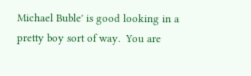Michael Buble' is good looking in a pretty boy sort of way.  You are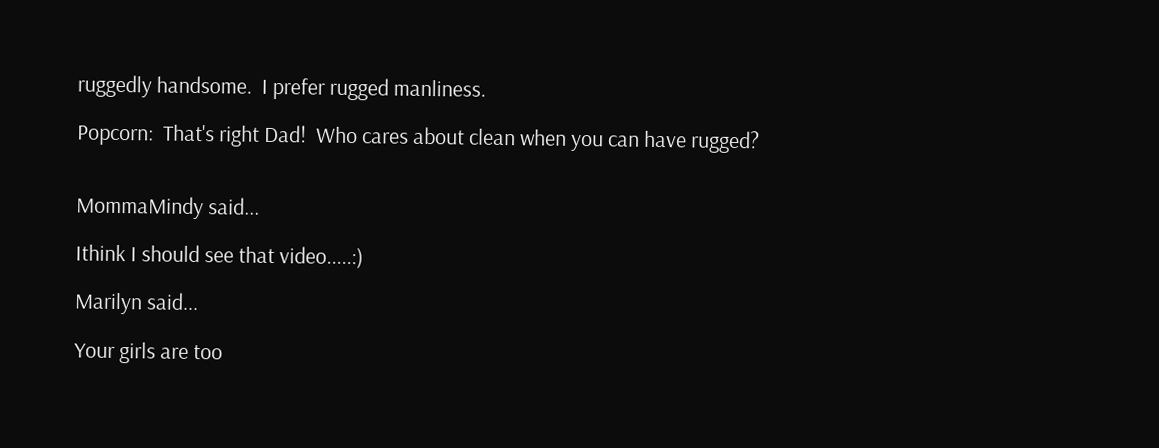ruggedly handsome.  I prefer rugged manliness.

Popcorn:  That's right Dad!  Who cares about clean when you can have rugged?


MommaMindy said...

Ithink I should see that video.....:)

Marilyn said...

Your girls are too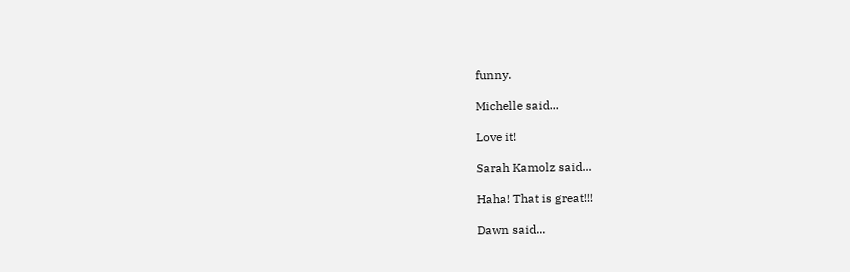funny.

Michelle said...

Love it!

Sarah Kamolz said...

Haha! That is great!!!

Dawn said...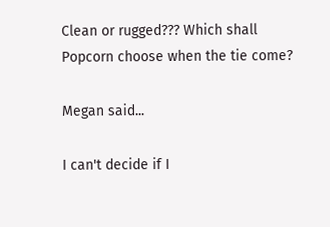Clean or rugged??? Which shall Popcorn choose when the tie come?

Megan said...

I can't decide if I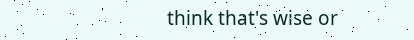think that's wise or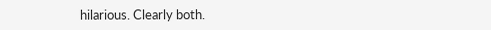hilarious. Clearly both.